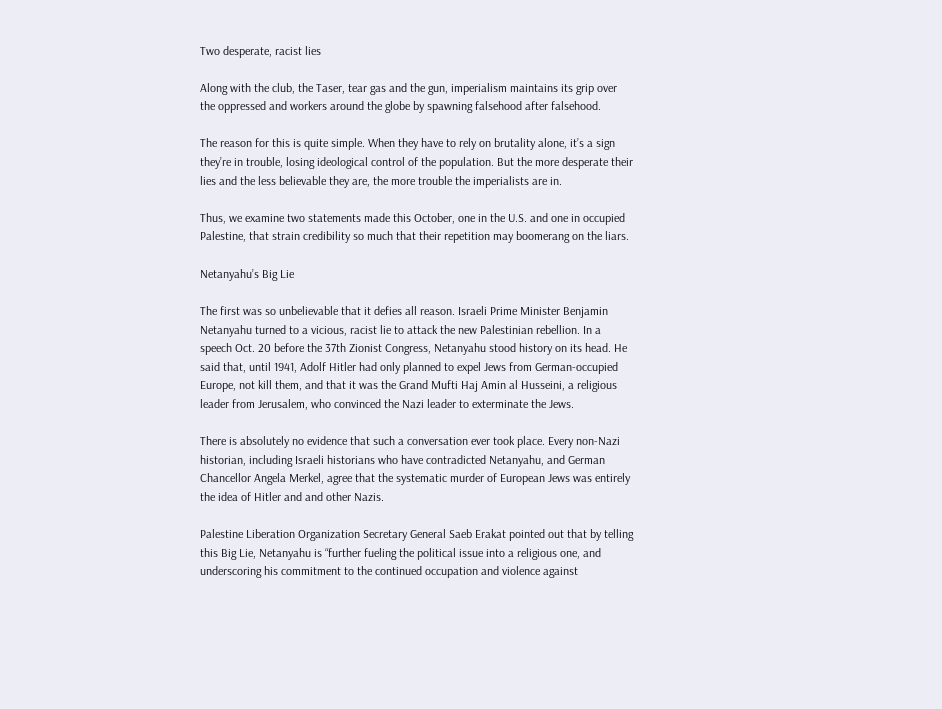Two desperate, racist lies

Along with the club, the Taser, tear gas and the gun, imperialism maintains its grip over the oppressed and workers around the globe by spawning falsehood after falsehood.

The reason for this is quite simple. When they have to rely on brutality alone, it’s a sign they’re in trouble, losing ideological control of the population. But the more desperate their lies and the less believable they are, the more trouble the imperialists are in.

Thus, we examine two statements made this October, one in the U.S. and one in occupied Palestine, that strain credibility so much that their repetition may boomerang on the liars.

Netanyahu’s Big Lie

The first was so unbelievable that it defies all reason. Israeli Prime Minister Benjamin Netanyahu turned to a vicious, racist lie to attack the new Palestinian rebellion. In a speech Oct. 20 before the 37th Zionist Congress, Netanyahu stood history on its head. He said that, until 1941, Adolf Hitler had only planned to expel Jews from German-occupied Europe, not kill them, and that it was the Grand Mufti Haj Amin al Husseini, a religious leader from Jerusalem, who convinced the Nazi leader to exterminate the Jews.

There is absolutely no evidence that such a conversation ever took place. Every non-Nazi historian, including Israeli historians who have contradicted Netanyahu, and German Chancellor Angela Merkel, agree that the systematic murder of European Jews was entirely the idea of Hitler and and other Nazis.

Palestine Liberation Organization Secretary General Saeb Erakat pointed out that by telling this Big Lie, Netanyahu is “further fueling the political issue into a religious one, and underscoring his commitment to the continued occupation and violence against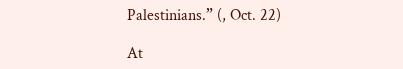Palestinians.” (, Oct. 22)

At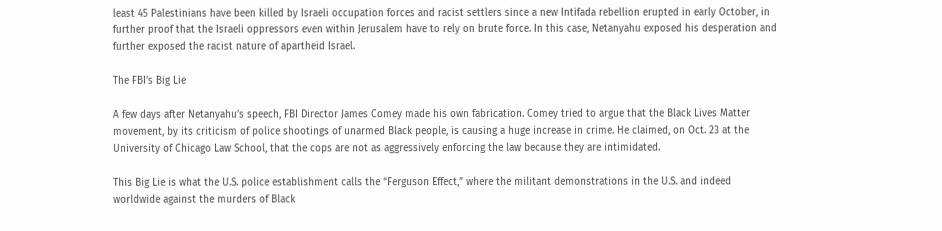least 45 Palestinians have been killed by Israeli occupation forces and racist settlers since a new Intifada rebellion erupted in early October, in further proof that the Israeli oppressors even within Jerusalem have to rely on brute force. In this case, Netanyahu exposed his desperation and further exposed the racist nature of apartheid Israel.

The FBI’s Big Lie

A few days after Netanyahu’s speech, FBI Director James Comey made his own fabrication. Comey tried to argue that the Black Lives Matter movement, by its criticism of police shootings of unarmed Black people, is causing a huge increase in crime. He claimed, on Oct. 23 at the University of Chicago Law School, that the cops are not as aggressively enforcing the law because they are intimidated.

This Big Lie is what the U.S. police establishment calls the “Ferguson Effect,” where the militant demonstrations in the U.S. and indeed worldwide against the murders of Black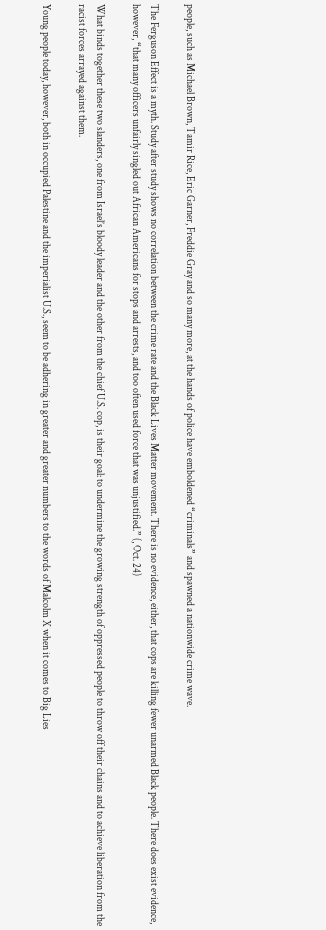people, such as Michael Brown, Tamir Rice, Eric Garner, Freddie Gray and so many more, at the hands of police have emboldened “criminals” and spawned a nationwide crime wave.

The Ferguson Effect is a myth. Study after study shows no correlation between the crime rate and the Black Lives Matter movement. There is no evidence, either, that cops are killing fewer unarmed Black people. There does exist evidence, however, “that many officers unfairly singled out African Americans for stops and arrests, and too often used force that was unjustified.” (, Oct. 24)

What binds together these two slanders, one from Israel’s bloody leader and the other from the chief U.S. cop, is their goal: to undermine the growing strength of oppressed people to throw off their chains and to achieve liberation from the racist forces arrayed against them.

Young people today, however, both in occupied Palestine and the imperialist U.S., seem to be adhering in greater and greater numbers to the words of Malcolm X when it comes to Big Lies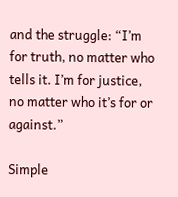and the struggle: “I’m for truth, no matter who tells it. I’m for justice, no matter who it’s for or against.”

Simple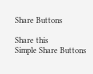Share Buttons

Share this
Simple Share Buttons